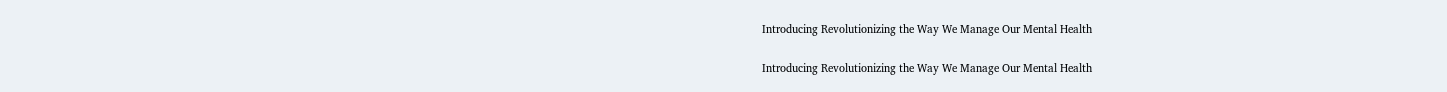Introducing Revolutionizing the Way We Manage Our Mental Health

Introducing Revolutionizing the Way We Manage Our Mental Health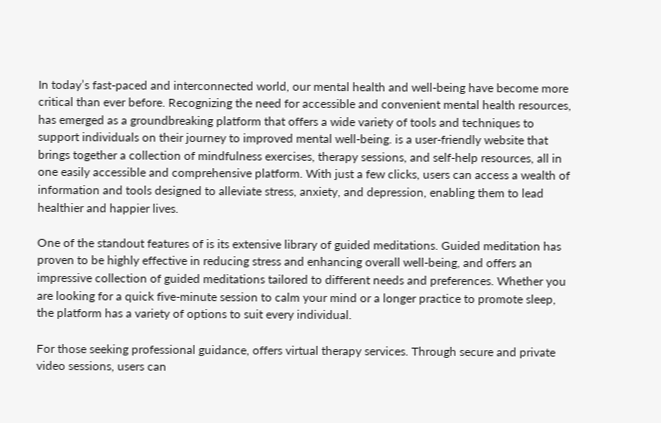In today’s fast-paced and interconnected world, our mental health and well-being have become more critical than ever before. Recognizing the need for accessible and convenient mental health resources, has emerged as a groundbreaking platform that offers a wide variety of tools and techniques to support individuals on their journey to improved mental well-being. is a user-friendly website that brings together a collection of mindfulness exercises, therapy sessions, and self-help resources, all in one easily accessible and comprehensive platform. With just a few clicks, users can access a wealth of information and tools designed to alleviate stress, anxiety, and depression, enabling them to lead healthier and happier lives.

One of the standout features of is its extensive library of guided meditations. Guided meditation has proven to be highly effective in reducing stress and enhancing overall well-being, and offers an impressive collection of guided meditations tailored to different needs and preferences. Whether you are looking for a quick five-minute session to calm your mind or a longer practice to promote sleep, the platform has a variety of options to suit every individual.

For those seeking professional guidance, offers virtual therapy services. Through secure and private video sessions, users can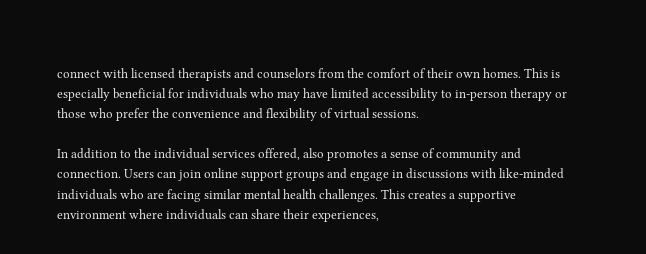connect with licensed therapists and counselors from the comfort of their own homes. This is especially beneficial for individuals who may have limited accessibility to in-person therapy or those who prefer the convenience and flexibility of virtual sessions.

In addition to the individual services offered, also promotes a sense of community and connection. Users can join online support groups and engage in discussions with like-minded individuals who are facing similar mental health challenges. This creates a supportive environment where individuals can share their experiences,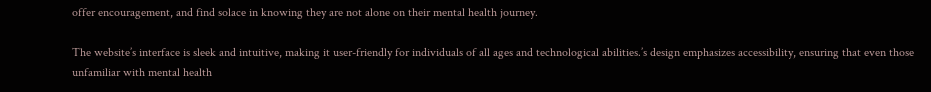offer encouragement, and find solace in knowing they are not alone on their mental health journey.

The website’s interface is sleek and intuitive, making it user-friendly for individuals of all ages and technological abilities.’s design emphasizes accessibility, ensuring that even those unfamiliar with mental health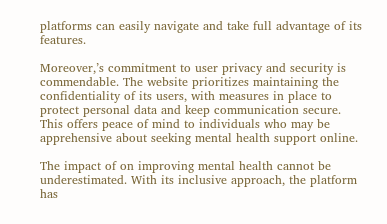platforms can easily navigate and take full advantage of its features.

Moreover,’s commitment to user privacy and security is commendable. The website prioritizes maintaining the confidentiality of its users, with measures in place to protect personal data and keep communication secure. This offers peace of mind to individuals who may be apprehensive about seeking mental health support online.

The impact of on improving mental health cannot be underestimated. With its inclusive approach, the platform has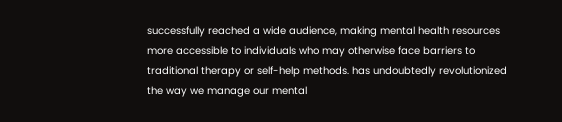successfully reached a wide audience, making mental health resources more accessible to individuals who may otherwise face barriers to traditional therapy or self-help methods. has undoubtedly revolutionized the way we manage our mental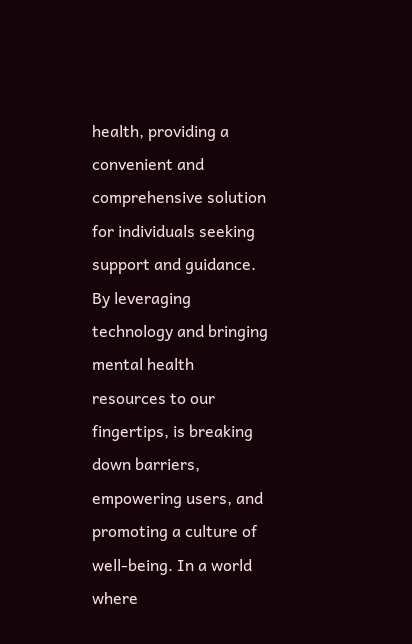health, providing a convenient and comprehensive solution for individuals seeking support and guidance. By leveraging technology and bringing mental health resources to our fingertips, is breaking down barriers, empowering users, and promoting a culture of well-being. In a world where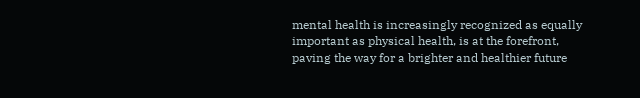mental health is increasingly recognized as equally important as physical health, is at the forefront, paving the way for a brighter and healthier future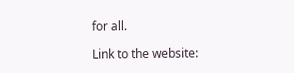for all.

Link to the website: